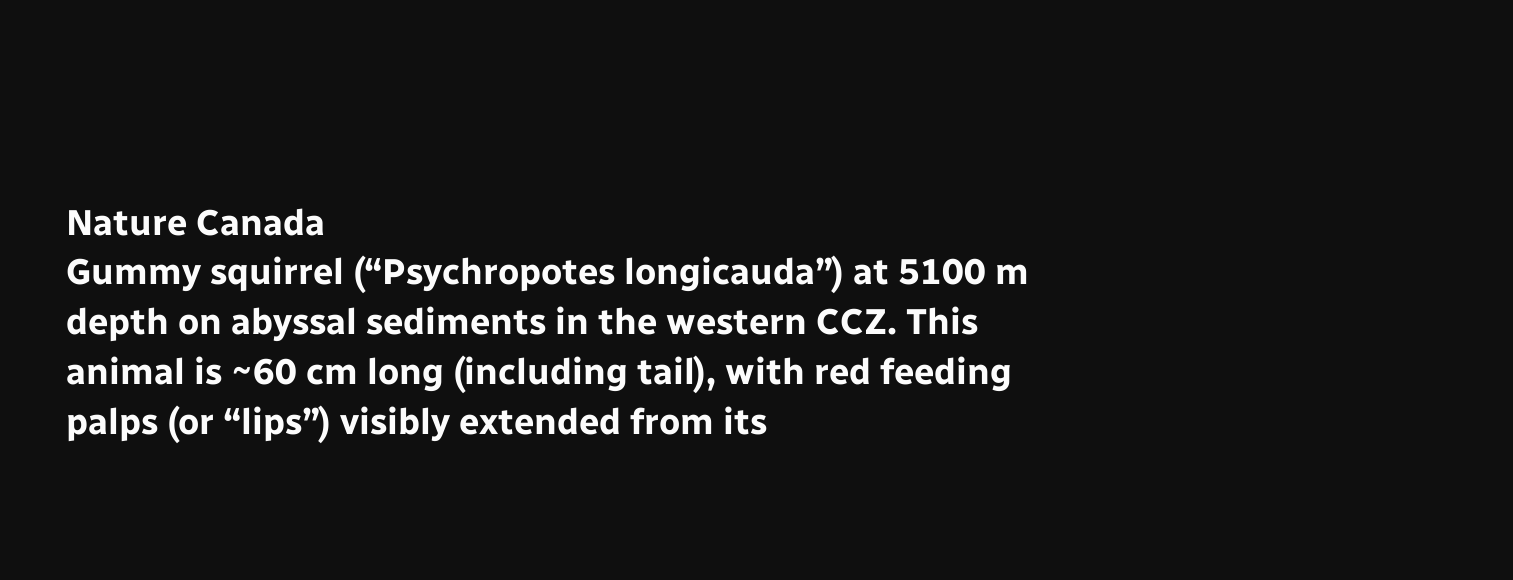Nature Canada
Gummy squirrel (“Psychropotes longicauda”) at 5100 m depth on abyssal sediments in the western CCZ. This animal is ~60 cm long (including tail), with red feeding palps (or “lips”) visibly extended from its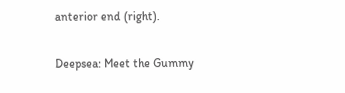anterior end (right).

Deepsea: Meet the Gummy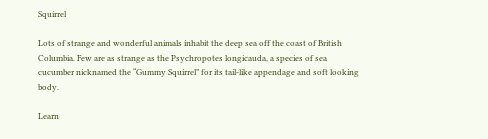Squirrel

Lots of strange and wonderful animals inhabit the deep sea off the coast of British Columbia. Few are as strange as the Psychropotes longicauda, a species of sea cucumber nicknamed the “Gummy Squirrel” for its tail-like appendage and soft looking body.

Learn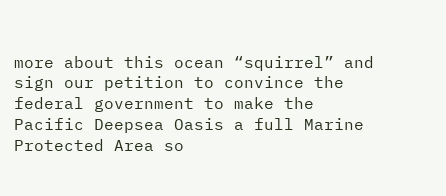more about this ocean “squirrel” and sign our petition to convince the federal government to make the Pacific Deepsea Oasis a full Marine Protected Area so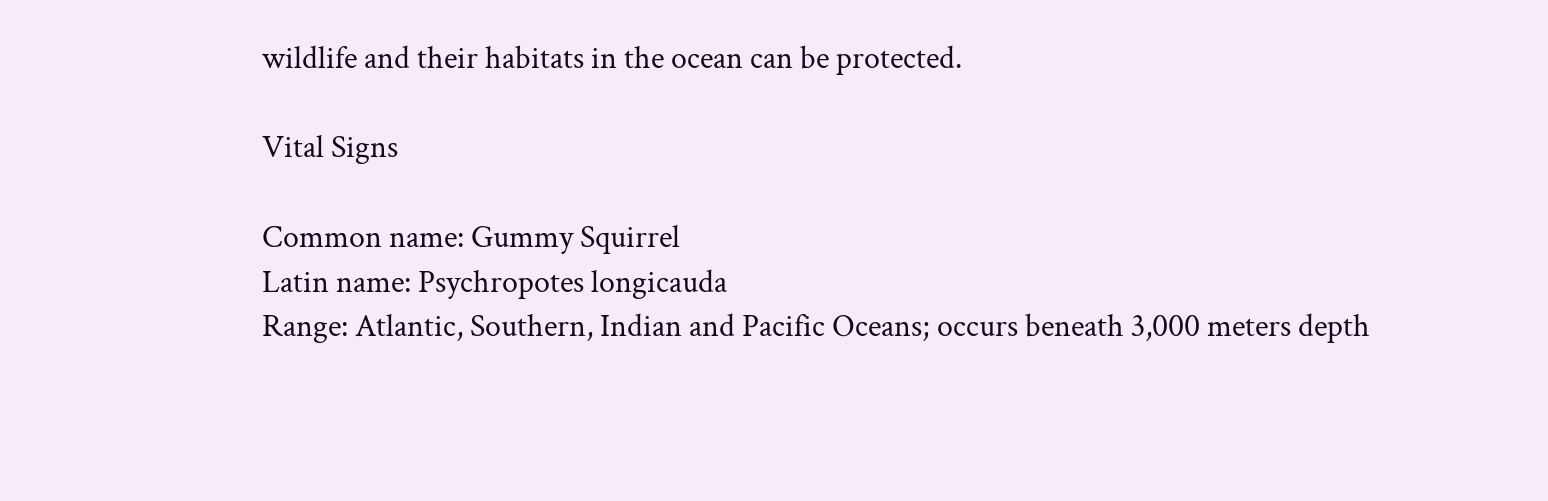wildlife and their habitats in the ocean can be protected.

Vital Signs

Common name: Gummy Squirrel
Latin name: Psychropotes longicauda
Range: Atlantic, Southern, Indian and Pacific Oceans; occurs beneath 3,000 meters depth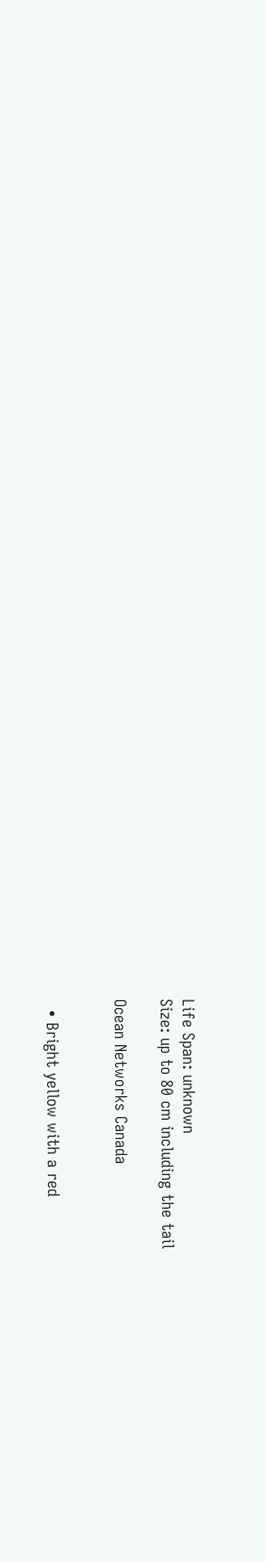Life Span: unknown
Size: up to 80 cm including the tail

Ocean Networks Canada


  • Bright yellow with a red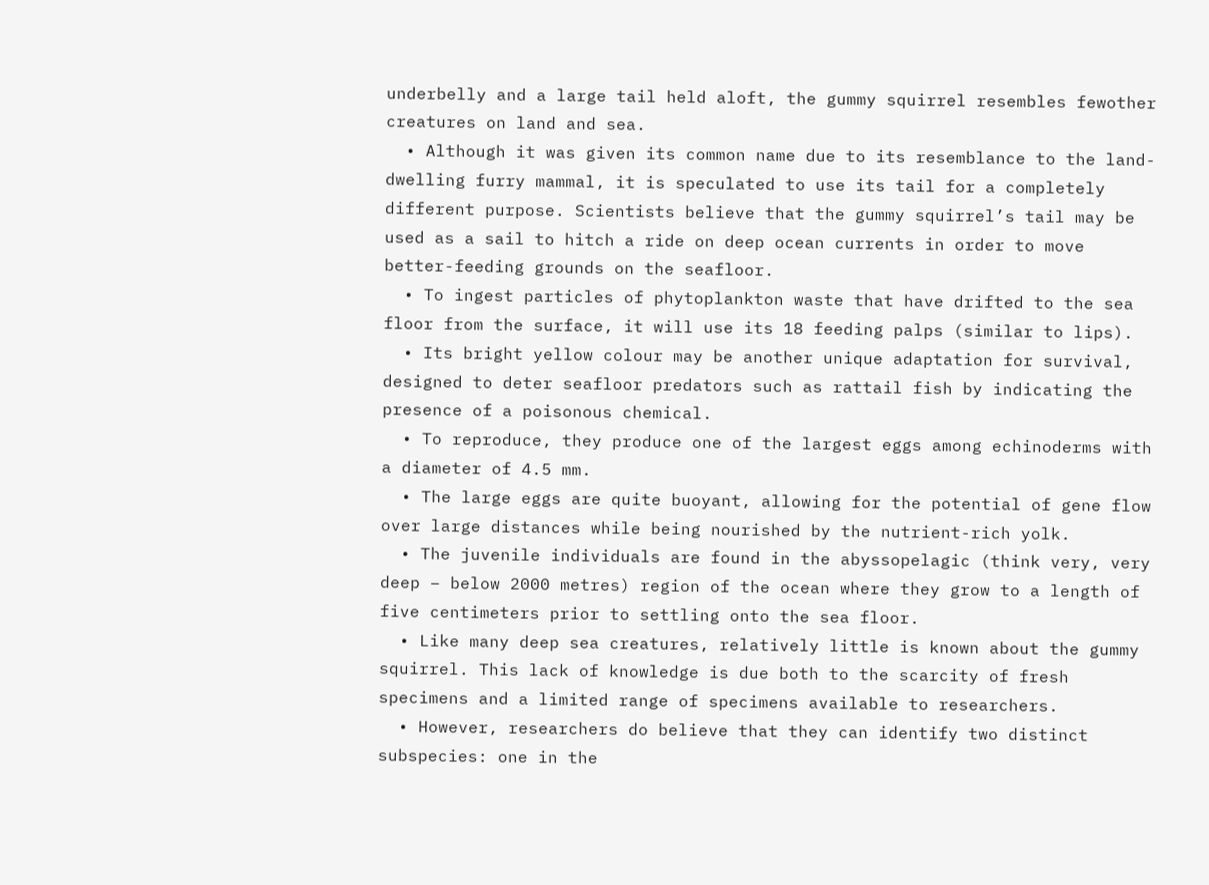underbelly and a large tail held aloft, the gummy squirrel resembles fewother creatures on land and sea.
  • Although it was given its common name due to its resemblance to the land-dwelling furry mammal, it is speculated to use its tail for a completely different purpose. Scientists believe that the gummy squirrel’s tail may be used as a sail to hitch a ride on deep ocean currents in order to move better-feeding grounds on the seafloor.
  • To ingest particles of phytoplankton waste that have drifted to the sea floor from the surface, it will use its 18 feeding palps (similar to lips).
  • Its bright yellow colour may be another unique adaptation for survival, designed to deter seafloor predators such as rattail fish by indicating the presence of a poisonous chemical.
  • To reproduce, they produce one of the largest eggs among echinoderms with a diameter of 4.5 mm.
  • The large eggs are quite buoyant, allowing for the potential of gene flow over large distances while being nourished by the nutrient-rich yolk.
  • The juvenile individuals are found in the abyssopelagic (think very, very deep – below 2000 metres) region of the ocean where they grow to a length of five centimeters prior to settling onto the sea floor.
  • Like many deep sea creatures, relatively little is known about the gummy squirrel. This lack of knowledge is due both to the scarcity of fresh specimens and a limited range of specimens available to researchers.
  • However, researchers do believe that they can identify two distinct subspecies: one in the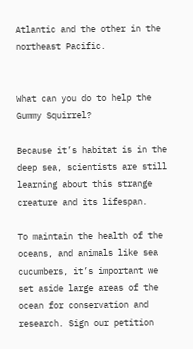Atlantic and the other in the northeast Pacific.


What can you do to help the Gummy Squirrel?

Because it’s habitat is in the deep sea, scientists are still learning about this strange creature and its lifespan.

To maintain the health of the oceans, and animals like sea cucumbers, it’s important we set aside large areas of the ocean for conservation and research. Sign our petition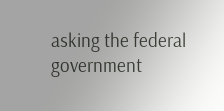asking the federal government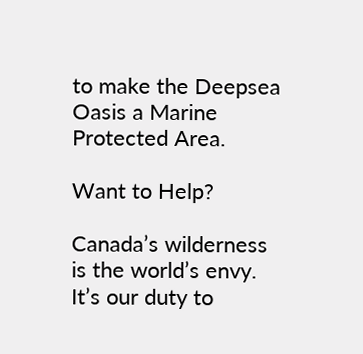to make the Deepsea Oasis a Marine Protected Area.

Want to Help?

Canada’s wilderness is the world’s envy. It’s our duty to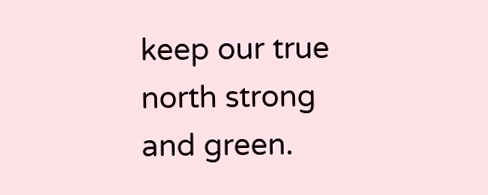keep our true north strong and green.